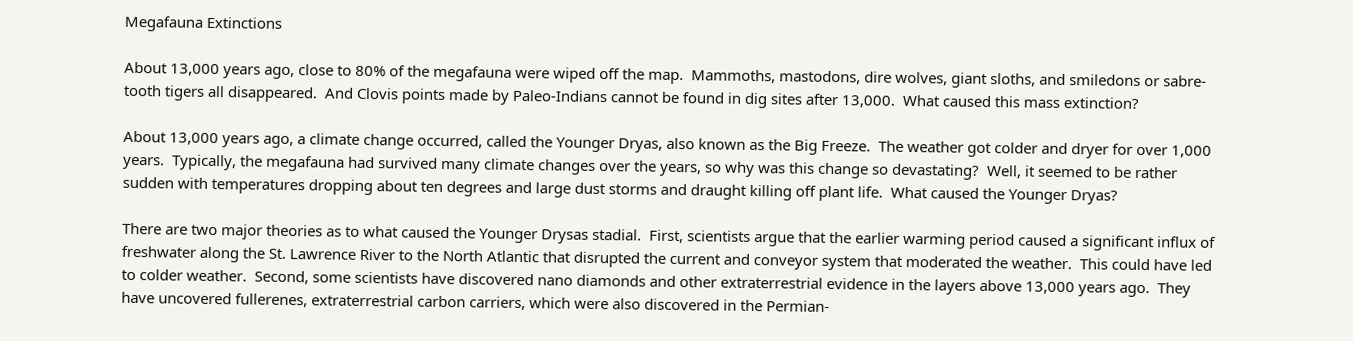Megafauna Extinctions

About 13,000 years ago, close to 80% of the megafauna were wiped off the map.  Mammoths, mastodons, dire wolves, giant sloths, and smiledons or sabre-tooth tigers all disappeared.  And Clovis points made by Paleo-Indians cannot be found in dig sites after 13,000.  What caused this mass extinction?

About 13,000 years ago, a climate change occurred, called the Younger Dryas, also known as the Big Freeze.  The weather got colder and dryer for over 1,000 years.  Typically, the megafauna had survived many climate changes over the years, so why was this change so devastating?  Well, it seemed to be rather sudden with temperatures dropping about ten degrees and large dust storms and draught killing off plant life.  What caused the Younger Dryas?

There are two major theories as to what caused the Younger Drysas stadial.  First, scientists argue that the earlier warming period caused a significant influx of freshwater along the St. Lawrence River to the North Atlantic that disrupted the current and conveyor system that moderated the weather.  This could have led to colder weather.  Second, some scientists have discovered nano diamonds and other extraterrestrial evidence in the layers above 13,000 years ago.  They have uncovered fullerenes, extraterrestrial carbon carriers, which were also discovered in the Permian-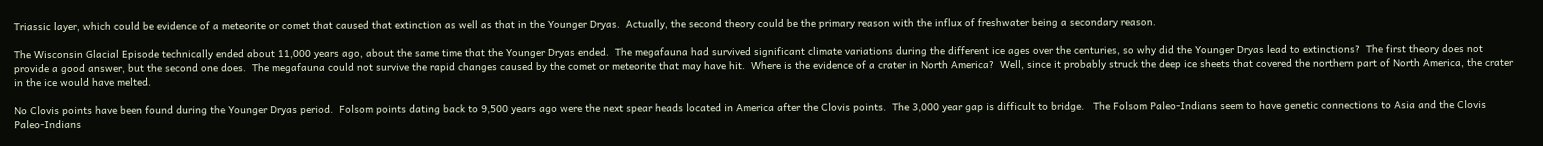Triassic layer, which could be evidence of a meteorite or comet that caused that extinction as well as that in the Younger Dryas.  Actually, the second theory could be the primary reason with the influx of freshwater being a secondary reason.

The Wisconsin Glacial Episode technically ended about 11,000 years ago, about the same time that the Younger Dryas ended.  The megafauna had survived significant climate variations during the different ice ages over the centuries, so why did the Younger Dryas lead to extinctions?  The first theory does not provide a good answer, but the second one does.  The megafauna could not survive the rapid changes caused by the comet or meteorite that may have hit.  Where is the evidence of a crater in North America?  Well, since it probably struck the deep ice sheets that covered the northern part of North America, the crater in the ice would have melted.

No Clovis points have been found during the Younger Dryas period.  Folsom points dating back to 9,500 years ago were the next spear heads located in America after the Clovis points.  The 3,000 year gap is difficult to bridge.   The Folsom Paleo-Indians seem to have genetic connections to Asia and the Clovis Paleo-Indians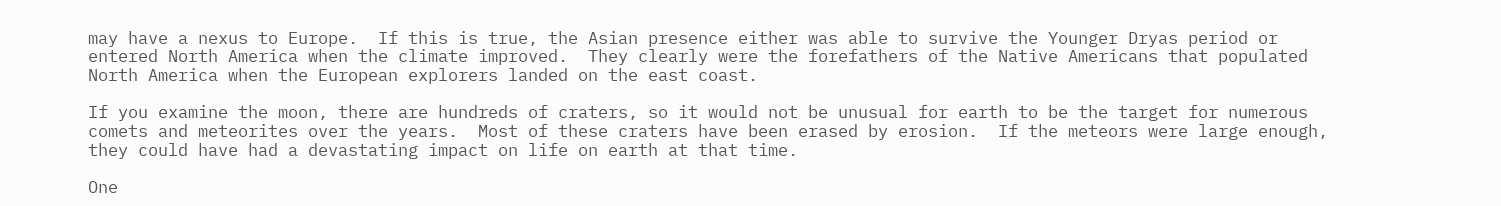may have a nexus to Europe.  If this is true, the Asian presence either was able to survive the Younger Dryas period or entered North America when the climate improved.  They clearly were the forefathers of the Native Americans that populated North America when the European explorers landed on the east coast.

If you examine the moon, there are hundreds of craters, so it would not be unusual for earth to be the target for numerous comets and meteorites over the years.  Most of these craters have been erased by erosion.  If the meteors were large enough, they could have had a devastating impact on life on earth at that time.

One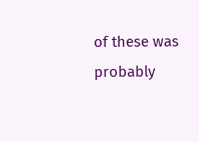of these was probably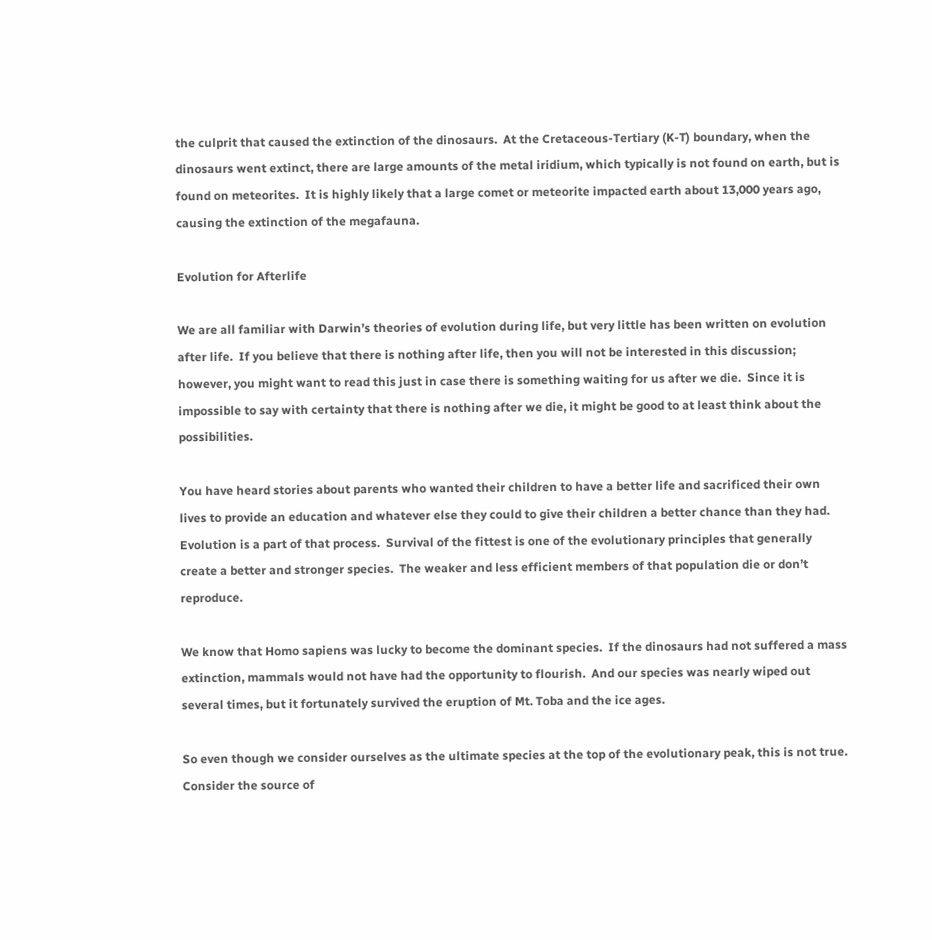the culprit that caused the extinction of the dinosaurs.  At the Cretaceous-Tertiary (K-T) boundary, when the dinosaurs went extinct, there are large amounts of the metal iridium, which typically is not found on earth, but is found on meteorites.  It is highly likely that a large comet or meteorite impacted earth about 13,000 years ago, causing the extinction of the megafauna.

Evolution for Afterlife

We are all familiar with Darwin’s theories of evolution during life, but very little has been written on evolution after life.  If you believe that there is nothing after life, then you will not be interested in this discussion; however, you might want to read this just in case there is something waiting for us after we die.  Since it is impossible to say with certainty that there is nothing after we die, it might be good to at least think about the possibilities.

You have heard stories about parents who wanted their children to have a better life and sacrificed their own lives to provide an education and whatever else they could to give their children a better chance than they had.  Evolution is a part of that process.  Survival of the fittest is one of the evolutionary principles that generally create a better and stronger species.  The weaker and less efficient members of that population die or don’t reproduce.

We know that Homo sapiens was lucky to become the dominant species.  If the dinosaurs had not suffered a mass extinction, mammals would not have had the opportunity to flourish.  And our species was nearly wiped out several times, but it fortunately survived the eruption of Mt. Toba and the ice ages.

So even though we consider ourselves as the ultimate species at the top of the evolutionary peak, this is not true.  Consider the source of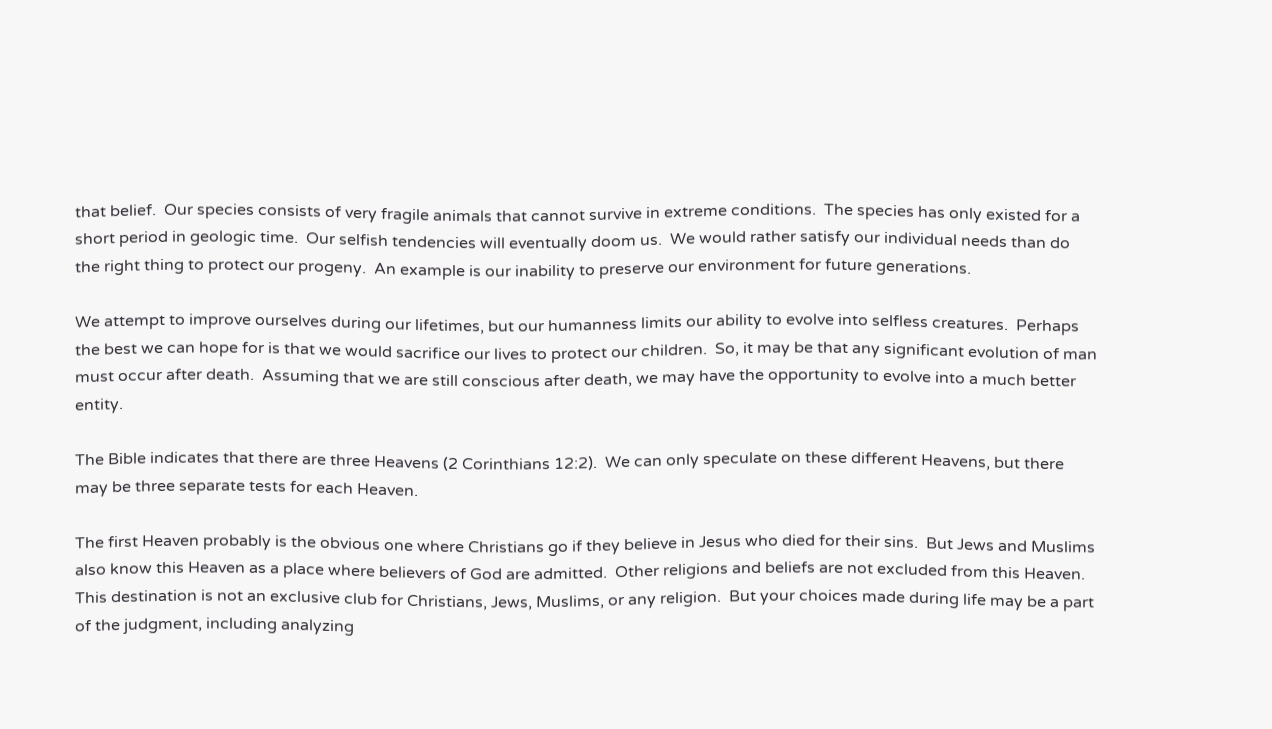that belief.  Our species consists of very fragile animals that cannot survive in extreme conditions.  The species has only existed for a short period in geologic time.  Our selfish tendencies will eventually doom us.  We would rather satisfy our individual needs than do the right thing to protect our progeny.  An example is our inability to preserve our environment for future generations.

We attempt to improve ourselves during our lifetimes, but our humanness limits our ability to evolve into selfless creatures.  Perhaps the best we can hope for is that we would sacrifice our lives to protect our children.  So, it may be that any significant evolution of man must occur after death.  Assuming that we are still conscious after death, we may have the opportunity to evolve into a much better entity.

The Bible indicates that there are three Heavens (2 Corinthians 12:2).  We can only speculate on these different Heavens, but there may be three separate tests for each Heaven.

The first Heaven probably is the obvious one where Christians go if they believe in Jesus who died for their sins.  But Jews and Muslims also know this Heaven as a place where believers of God are admitted.  Other religions and beliefs are not excluded from this Heaven.  This destination is not an exclusive club for Christians, Jews, Muslims, or any religion.  But your choices made during life may be a part of the judgment, including analyzing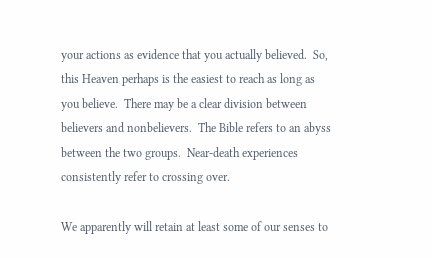your actions as evidence that you actually believed.  So, this Heaven perhaps is the easiest to reach as long as you believe.  There may be a clear division between believers and nonbelievers.  The Bible refers to an abyss between the two groups.  Near-death experiences consistently refer to crossing over.

We apparently will retain at least some of our senses to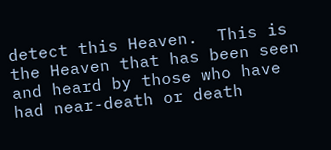detect this Heaven.  This is the Heaven that has been seen and heard by those who have had near-death or death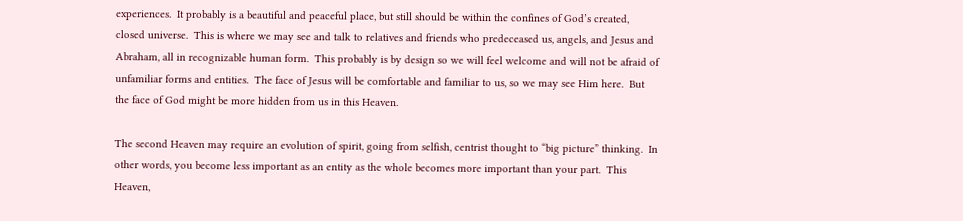experiences.  It probably is a beautiful and peaceful place, but still should be within the confines of God’s created, closed universe.  This is where we may see and talk to relatives and friends who predeceased us, angels, and Jesus and Abraham, all in recognizable human form.  This probably is by design so we will feel welcome and will not be afraid of unfamiliar forms and entities.  The face of Jesus will be comfortable and familiar to us, so we may see Him here.  But the face of God might be more hidden from us in this Heaven.

The second Heaven may require an evolution of spirit, going from selfish, centrist thought to “big picture” thinking.  In other words, you become less important as an entity as the whole becomes more important than your part.  This Heaven,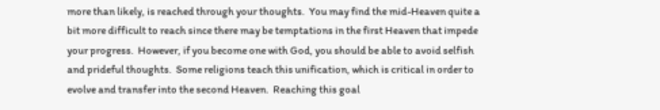more than likely, is reached through your thoughts.  You may find the mid-Heaven quite a bit more difficult to reach since there may be temptations in the first Heaven that impede your progress.  However, if you become one with God, you should be able to avoid selfish and prideful thoughts.  Some religions teach this unification, which is critical in order to evolve and transfer into the second Heaven.  Reaching this goal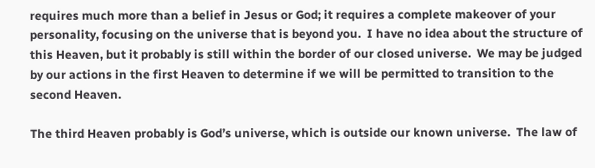requires much more than a belief in Jesus or God; it requires a complete makeover of your personality, focusing on the universe that is beyond you.  I have no idea about the structure of this Heaven, but it probably is still within the border of our closed universe.  We may be judged by our actions in the first Heaven to determine if we will be permitted to transition to the second Heaven.

The third Heaven probably is God’s universe, which is outside our known universe.  The law of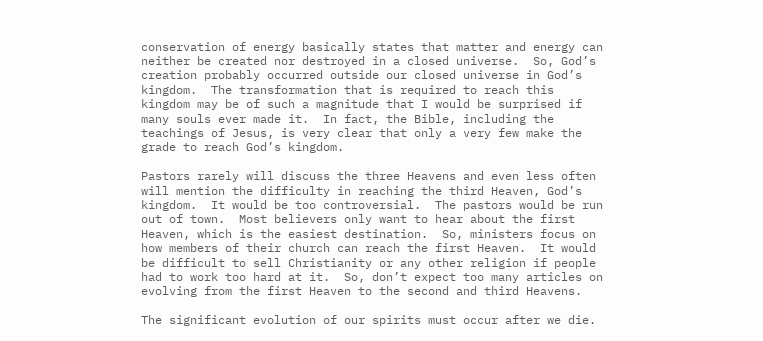conservation of energy basically states that matter and energy can neither be created nor destroyed in a closed universe.  So, God’s creation probably occurred outside our closed universe in God’s kingdom.  The transformation that is required to reach this kingdom may be of such a magnitude that I would be surprised if many souls ever made it.  In fact, the Bible, including the teachings of Jesus, is very clear that only a very few make the grade to reach God’s kingdom.

Pastors rarely will discuss the three Heavens and even less often will mention the difficulty in reaching the third Heaven, God’s kingdom.  It would be too controversial.  The pastors would be run out of town.  Most believers only want to hear about the first Heaven, which is the easiest destination.  So, ministers focus on how members of their church can reach the first Heaven.  It would be difficult to sell Christianity or any other religion if people had to work too hard at it.  So, don’t expect too many articles on evolving from the first Heaven to the second and third Heavens.

The significant evolution of our spirits must occur after we die.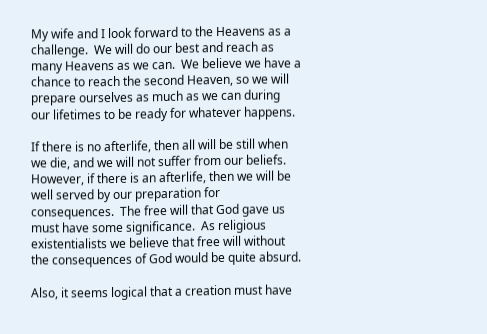My wife and I look forward to the Heavens as a challenge.  We will do our best and reach as many Heavens as we can.  We believe we have a chance to reach the second Heaven, so we will prepare ourselves as much as we can during our lifetimes to be ready for whatever happens.

If there is no afterlife, then all will be still when we die, and we will not suffer from our beliefs.  However, if there is an afterlife, then we will be well served by our preparation for consequences.  The free will that God gave us must have some significance.  As religious existentialists we believe that free will without the consequences of God would be quite absurd.

Also, it seems logical that a creation must have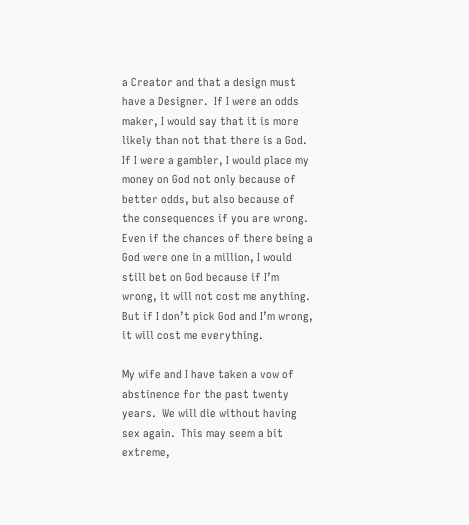a Creator and that a design must have a Designer.  If I were an odds maker, I would say that it is more likely than not that there is a God.  If I were a gambler, I would place my money on God not only because of better odds, but also because of the consequences if you are wrong.  Even if the chances of there being a God were one in a million, I would still bet on God because if I’m wrong, it will not cost me anything.  But if I don’t pick God and I’m wrong, it will cost me everything.

My wife and I have taken a vow of abstinence for the past twenty years.  We will die without having sex again.  This may seem a bit extreme,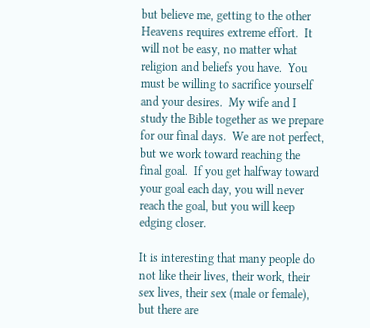but believe me, getting to the other Heavens requires extreme effort.  It will not be easy, no matter what religion and beliefs you have.  You must be willing to sacrifice yourself and your desires.  My wife and I study the Bible together as we prepare for our final days.  We are not perfect, but we work toward reaching the final goal.  If you get halfway toward your goal each day, you will never reach the goal, but you will keep edging closer.

It is interesting that many people do not like their lives, their work, their sex lives, their sex (male or female), but there are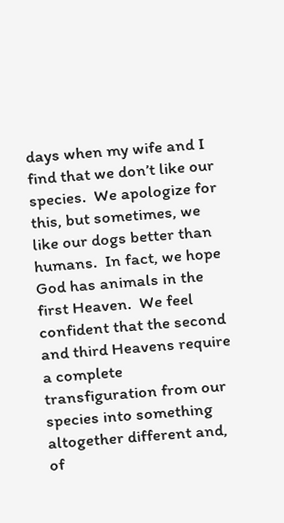days when my wife and I find that we don’t like our species.  We apologize for this, but sometimes, we like our dogs better than humans.  In fact, we hope God has animals in the first Heaven.  We feel confident that the second and third Heavens require a complete transfiguration from our species into something altogether different and, of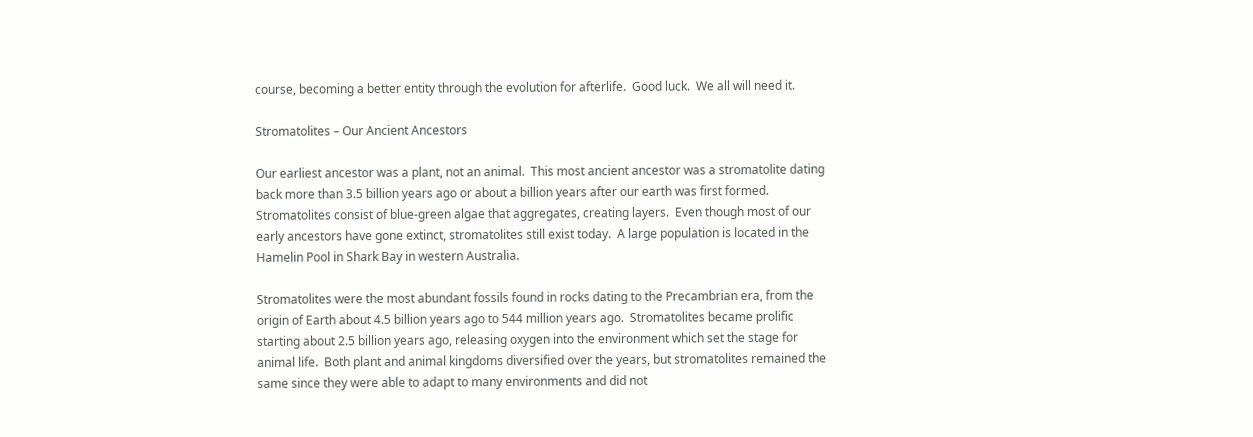course, becoming a better entity through the evolution for afterlife.  Good luck.  We all will need it.

Stromatolites – Our Ancient Ancestors

Our earliest ancestor was a plant, not an animal.  This most ancient ancestor was a stromatolite dating back more than 3.5 billion years ago or about a billion years after our earth was first formed.   Stromatolites consist of blue-green algae that aggregates, creating layers.  Even though most of our early ancestors have gone extinct, stromatolites still exist today.  A large population is located in the Hamelin Pool in Shark Bay in western Australia.

Stromatolites were the most abundant fossils found in rocks dating to the Precambrian era, from the origin of Earth about 4.5 billion years ago to 544 million years ago.  Stromatolites became prolific starting about 2.5 billion years ago, releasing oxygen into the environment which set the stage for animal life.  Both plant and animal kingdoms diversified over the years, but stromatolites remained the same since they were able to adapt to many environments and did not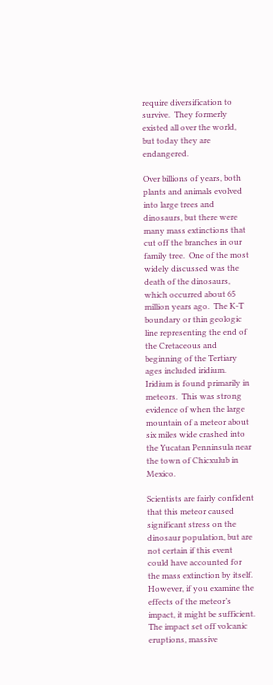require diversification to survive.  They formerly existed all over the world, but today they are endangered.

Over billions of years, both plants and animals evolved into large trees and dinosaurs, but there were many mass extinctions that cut off the branches in our family tree.  One of the most widely discussed was the death of the dinosaurs, which occurred about 65 million years ago.  The K-T boundary or thin geologic line representing the end of the Cretaceous and beginning of the Tertiary ages included iridium.  Iridium is found primarily in meteors.  This was strong evidence of when the large mountain of a meteor about six miles wide crashed into the Yucatan Penninsula near the town of Chicxulub in Mexico.

Scientists are fairly confident that this meteor caused significant stress on the dinosaur population, but are not certain if this event could have accounted for the mass extinction by itself.  However, if you examine the effects of the meteor’s impact, it might be sufficient.  The impact set off volcanic eruptions, massive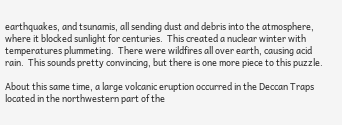earthquakes, and tsunamis, all sending dust and debris into the atmosphere, where it blocked sunlight for centuries.  This created a nuclear winter with temperatures plummeting.  There were wildfires all over earth, causing acid rain.  This sounds pretty convincing, but there is one more piece to this puzzle.

About this same time, a large volcanic eruption occurred in the Deccan Traps located in the northwestern part of the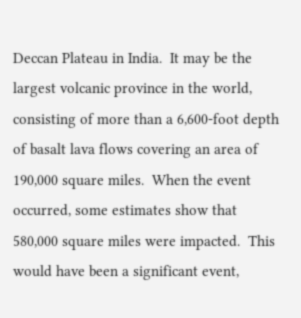Deccan Plateau in India.  It may be the largest volcanic province in the world, consisting of more than a 6,600-foot depth of basalt lava flows covering an area of 190,000 square miles.  When the event occurred, some estimates show that 580,000 square miles were impacted.  This would have been a significant event,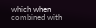which when combined with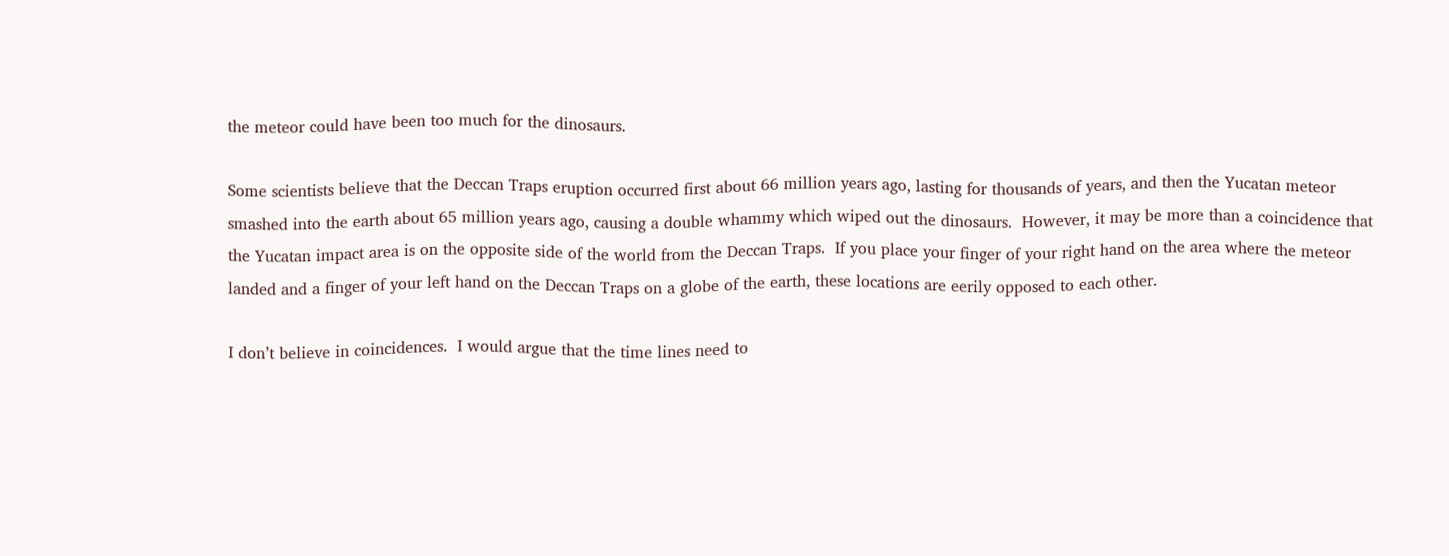the meteor could have been too much for the dinosaurs.

Some scientists believe that the Deccan Traps eruption occurred first about 66 million years ago, lasting for thousands of years, and then the Yucatan meteor smashed into the earth about 65 million years ago, causing a double whammy which wiped out the dinosaurs.  However, it may be more than a coincidence that the Yucatan impact area is on the opposite side of the world from the Deccan Traps.  If you place your finger of your right hand on the area where the meteor landed and a finger of your left hand on the Deccan Traps on a globe of the earth, these locations are eerily opposed to each other.

I don’t believe in coincidences.  I would argue that the time lines need to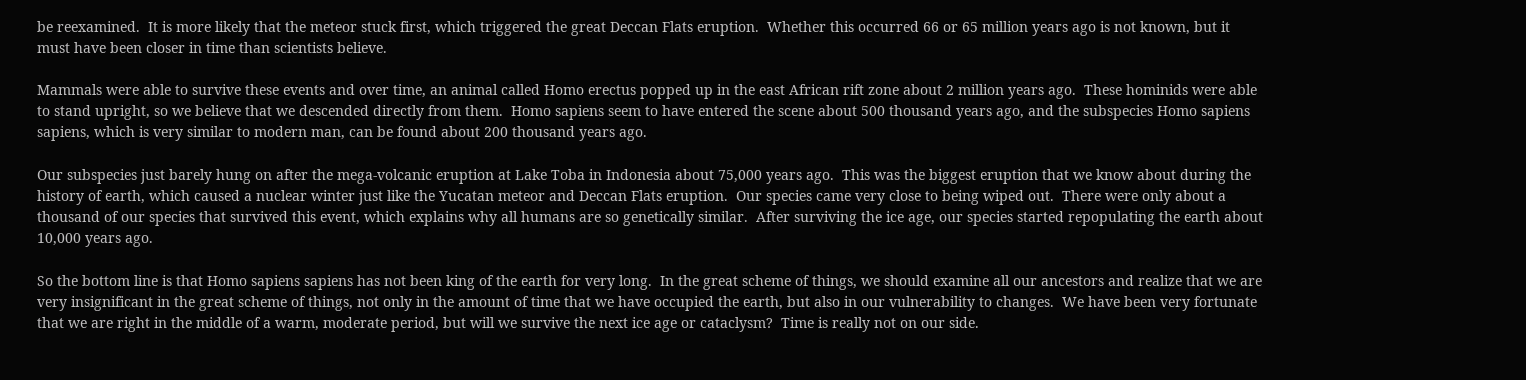be reexamined.  It is more likely that the meteor stuck first, which triggered the great Deccan Flats eruption.  Whether this occurred 66 or 65 million years ago is not known, but it must have been closer in time than scientists believe.

Mammals were able to survive these events and over time, an animal called Homo erectus popped up in the east African rift zone about 2 million years ago.  These hominids were able to stand upright, so we believe that we descended directly from them.  Homo sapiens seem to have entered the scene about 500 thousand years ago, and the subspecies Homo sapiens sapiens, which is very similar to modern man, can be found about 200 thousand years ago.

Our subspecies just barely hung on after the mega-volcanic eruption at Lake Toba in Indonesia about 75,000 years ago.  This was the biggest eruption that we know about during the history of earth, which caused a nuclear winter just like the Yucatan meteor and Deccan Flats eruption.  Our species came very close to being wiped out.  There were only about a thousand of our species that survived this event, which explains why all humans are so genetically similar.  After surviving the ice age, our species started repopulating the earth about 10,000 years ago.

So the bottom line is that Homo sapiens sapiens has not been king of the earth for very long.  In the great scheme of things, we should examine all our ancestors and realize that we are very insignificant in the great scheme of things, not only in the amount of time that we have occupied the earth, but also in our vulnerability to changes.  We have been very fortunate that we are right in the middle of a warm, moderate period, but will we survive the next ice age or cataclysm?  Time is really not on our side.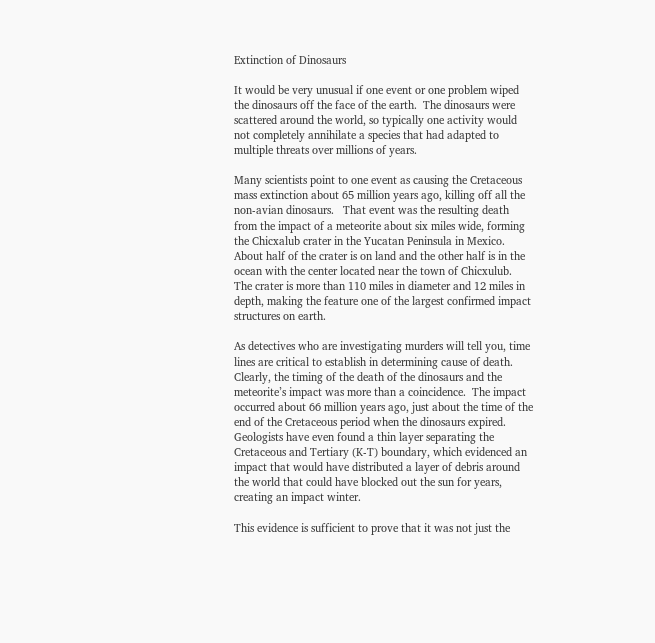Extinction of Dinosaurs

It would be very unusual if one event or one problem wiped the dinosaurs off the face of the earth.  The dinosaurs were scattered around the world, so typically one activity would not completely annihilate a species that had adapted to multiple threats over millions of years.

Many scientists point to one event as causing the Cretaceous mass extinction about 65 million years ago, killing off all the non-avian dinosaurs.   That event was the resulting death from the impact of a meteorite about six miles wide, forming the Chicxalub crater in the Yucatan Peninsula in Mexico.  About half of the crater is on land and the other half is in the ocean with the center located near the town of Chicxulub.  The crater is more than 110 miles in diameter and 12 miles in depth, making the feature one of the largest confirmed impact structures on earth.

As detectives who are investigating murders will tell you, time lines are critical to establish in determining cause of death.  Clearly, the timing of the death of the dinosaurs and the meteorite’s impact was more than a coincidence.  The impact occurred about 66 million years ago, just about the time of the end of the Cretaceous period when the dinosaurs expired.  Geologists have even found a thin layer separating the Cretaceous and Tertiary (K-T) boundary, which evidenced an impact that would have distributed a layer of debris around the world that could have blocked out the sun for years, creating an impact winter.

This evidence is sufficient to prove that it was not just the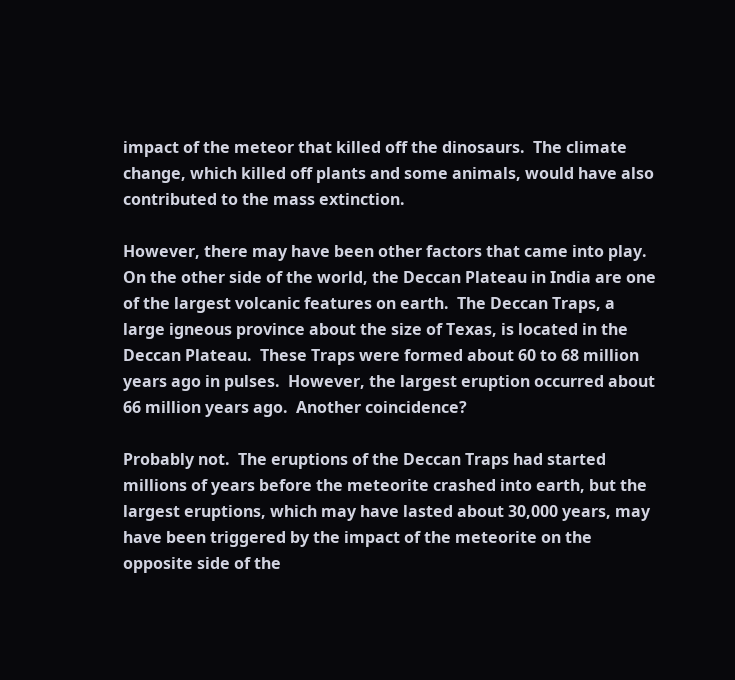impact of the meteor that killed off the dinosaurs.  The climate change, which killed off plants and some animals, would have also contributed to the mass extinction.

However, there may have been other factors that came into play.  On the other side of the world, the Deccan Plateau in India are one of the largest volcanic features on earth.  The Deccan Traps, a large igneous province about the size of Texas, is located in the Deccan Plateau.  These Traps were formed about 60 to 68 million years ago in pulses.  However, the largest eruption occurred about 66 million years ago.  Another coincidence?

Probably not.  The eruptions of the Deccan Traps had started millions of years before the meteorite crashed into earth, but the largest eruptions, which may have lasted about 30,000 years, may have been triggered by the impact of the meteorite on the opposite side of the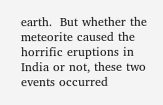earth.  But whether the meteorite caused the horrific eruptions in India or not, these two events occurred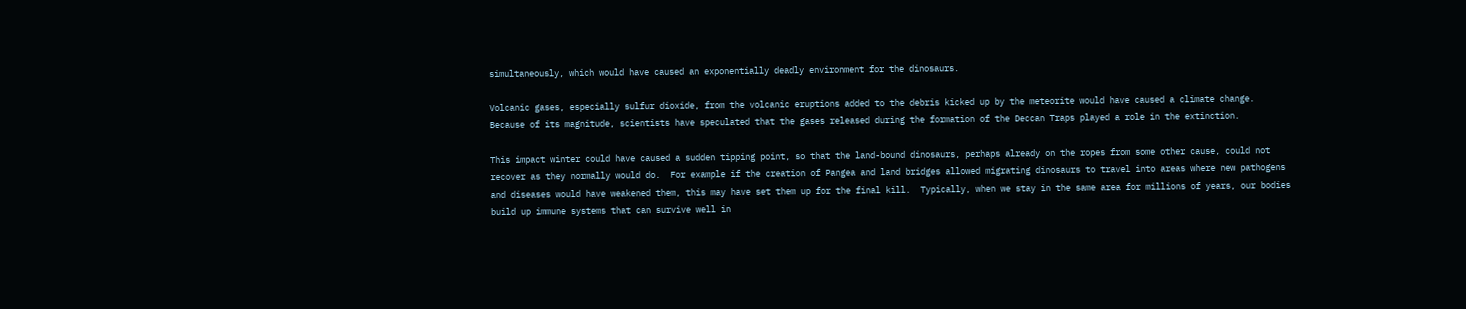simultaneously, which would have caused an exponentially deadly environment for the dinosaurs.

Volcanic gases, especially sulfur dioxide, from the volcanic eruptions added to the debris kicked up by the meteorite would have caused a climate change.   Because of its magnitude, scientists have speculated that the gases released during the formation of the Deccan Traps played a role in the extinction.

This impact winter could have caused a sudden tipping point, so that the land-bound dinosaurs, perhaps already on the ropes from some other cause, could not recover as they normally would do.  For example if the creation of Pangea and land bridges allowed migrating dinosaurs to travel into areas where new pathogens and diseases would have weakened them, this may have set them up for the final kill.  Typically, when we stay in the same area for millions of years, our bodies build up immune systems that can survive well in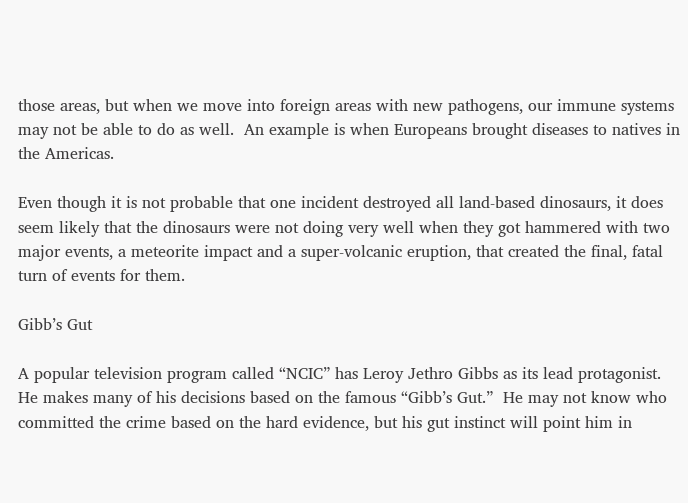those areas, but when we move into foreign areas with new pathogens, our immune systems may not be able to do as well.  An example is when Europeans brought diseases to natives in the Americas.

Even though it is not probable that one incident destroyed all land-based dinosaurs, it does seem likely that the dinosaurs were not doing very well when they got hammered with two major events, a meteorite impact and a super-volcanic eruption, that created the final, fatal turn of events for them.

Gibb’s Gut

A popular television program called “NCIC” has Leroy Jethro Gibbs as its lead protagonist.  He makes many of his decisions based on the famous “Gibb’s Gut.”  He may not know who committed the crime based on the hard evidence, but his gut instinct will point him in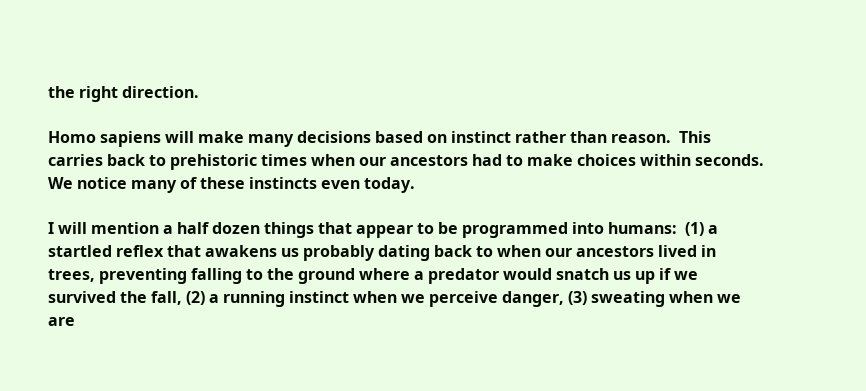the right direction.

Homo sapiens will make many decisions based on instinct rather than reason.  This carries back to prehistoric times when our ancestors had to make choices within seconds.  We notice many of these instincts even today.

I will mention a half dozen things that appear to be programmed into humans:  (1) a startled reflex that awakens us probably dating back to when our ancestors lived in trees, preventing falling to the ground where a predator would snatch us up if we survived the fall, (2) a running instinct when we perceive danger, (3) sweating when we are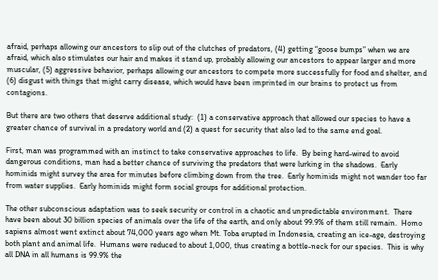afraid, perhaps allowing our ancestors to slip out of the clutches of predators, (4) getting “goose bumps” when we are afraid, which also stimulates our hair and makes it stand up, probably allowing our ancestors to appear larger and more muscular, (5) aggressive behavior, perhaps allowing our ancestors to compete more successfully for food and shelter, and (6) disgust with things that might carry disease, which would have been imprinted in our brains to protect us from contagions.

But there are two others that deserve additional study:  (1) a conservative approach that allowed our species to have a greater chance of survival in a predatory world and (2) a quest for security that also led to the same end goal.

First, man was programmed with an instinct to take conservative approaches to life.  By being hard-wired to avoid dangerous conditions, man had a better chance of surviving the predators that were lurking in the shadows.  Early hominids might survey the area for minutes before climbing down from the tree.  Early hominids might not wander too far from water supplies.  Early hominids might form social groups for additional protection.

The other subconscious adaptation was to seek security or control in a chaotic and unpredictable environment.  There have been about 30 billion species of animals over the life of the earth, and only about 99.9% of them still remain.  Homo sapiens almost went extinct about 74,000 years ago when Mt. Toba erupted in Indonesia, creating an ice-age, destroying both plant and animal life.  Humans were reduced to about 1,000, thus creating a bottle-neck for our species.  This is why all DNA in all humans is 99.9% the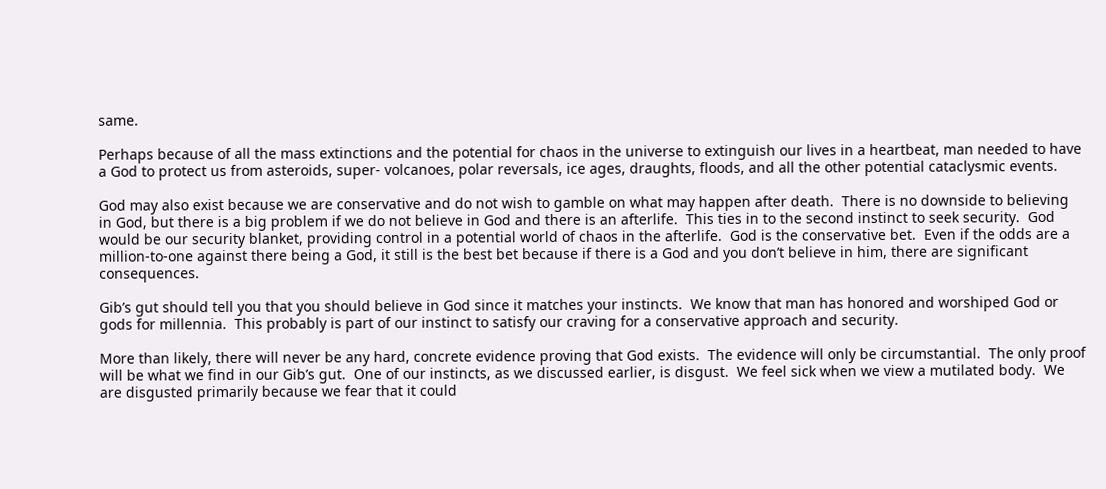same.

Perhaps because of all the mass extinctions and the potential for chaos in the universe to extinguish our lives in a heartbeat, man needed to have a God to protect us from asteroids, super- volcanoes, polar reversals, ice ages, draughts, floods, and all the other potential cataclysmic events.

God may also exist because we are conservative and do not wish to gamble on what may happen after death.  There is no downside to believing in God, but there is a big problem if we do not believe in God and there is an afterlife.  This ties in to the second instinct to seek security.  God would be our security blanket, providing control in a potential world of chaos in the afterlife.  God is the conservative bet.  Even if the odds are a million-to-one against there being a God, it still is the best bet because if there is a God and you don’t believe in him, there are significant consequences.

Gib’s gut should tell you that you should believe in God since it matches your instincts.  We know that man has honored and worshiped God or gods for millennia.  This probably is part of our instinct to satisfy our craving for a conservative approach and security.

More than likely, there will never be any hard, concrete evidence proving that God exists.  The evidence will only be circumstantial.  The only proof will be what we find in our Gib’s gut.  One of our instincts, as we discussed earlier, is disgust.  We feel sick when we view a mutilated body.  We are disgusted primarily because we fear that it could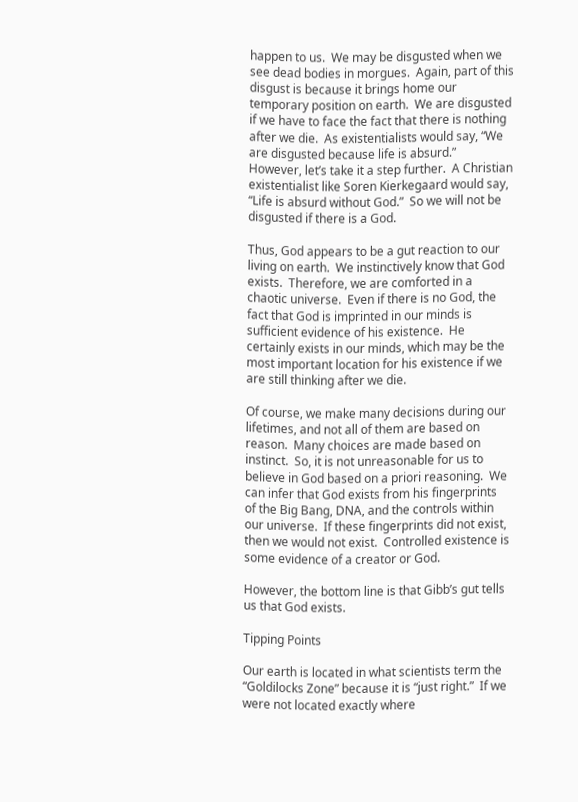happen to us.  We may be disgusted when we see dead bodies in morgues.  Again, part of this disgust is because it brings home our temporary position on earth.  We are disgusted if we have to face the fact that there is nothing after we die.  As existentialists would say, “We are disgusted because life is absurd.”  However, let’s take it a step further.  A Christian existentialist like Soren Kierkegaard would say, “Life is absurd without God.”  So we will not be disgusted if there is a God.

Thus, God appears to be a gut reaction to our living on earth.  We instinctively know that God exists.  Therefore, we are comforted in a chaotic universe.  Even if there is no God, the fact that God is imprinted in our minds is sufficient evidence of his existence.  He certainly exists in our minds, which may be the most important location for his existence if we are still thinking after we die.

Of course, we make many decisions during our lifetimes, and not all of them are based on reason.  Many choices are made based on instinct.  So, it is not unreasonable for us to believe in God based on a priori reasoning.  We can infer that God exists from his fingerprints of the Big Bang, DNA, and the controls within our universe.  If these fingerprints did not exist, then we would not exist.  Controlled existence is some evidence of a creator or God.

However, the bottom line is that Gibb’s gut tells us that God exists.

Tipping Points

Our earth is located in what scientists term the “Goldilocks Zone” because it is “just right.”  If we were not located exactly where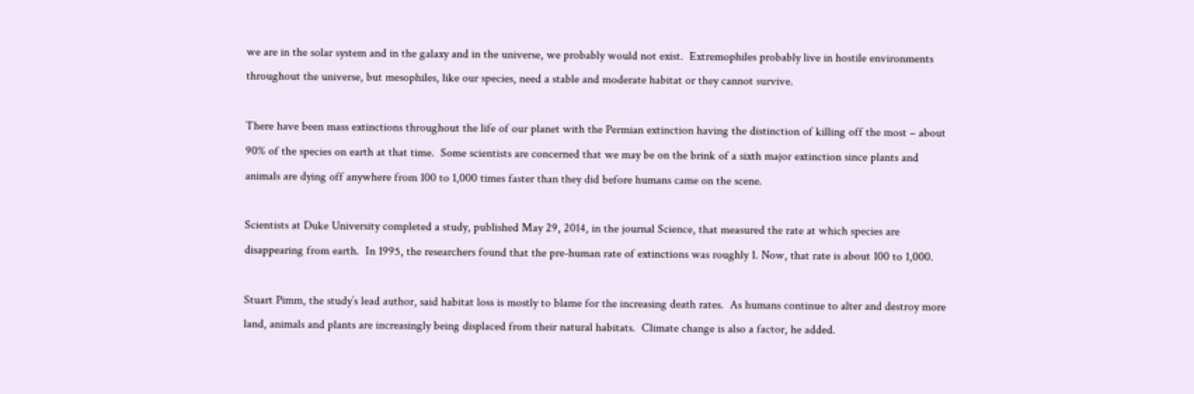we are in the solar system and in the galaxy and in the universe, we probably would not exist.  Extremophiles probably live in hostile environments throughout the universe, but mesophiles, like our species, need a stable and moderate habitat or they cannot survive.

There have been mass extinctions throughout the life of our planet with the Permian extinction having the distinction of killing off the most – about 90% of the species on earth at that time.  Some scientists are concerned that we may be on the brink of a sixth major extinction since plants and animals are dying off anywhere from 100 to 1,000 times faster than they did before humans came on the scene.

Scientists at Duke University completed a study, published May 29, 2014, in the journal Science, that measured the rate at which species are disappearing from earth.  In 1995, the researchers found that the pre-human rate of extinctions was roughly 1. Now, that rate is about 100 to 1,000.

Stuart Pimm, the study’s lead author, said habitat loss is mostly to blame for the increasing death rates.  As humans continue to alter and destroy more land, animals and plants are increasingly being displaced from their natural habitats.  Climate change is also a factor, he added.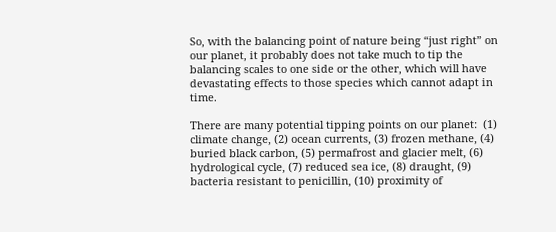So, with the balancing point of nature being “just right” on our planet, it probably does not take much to tip the balancing scales to one side or the other, which will have devastating effects to those species which cannot adapt in time.

There are many potential tipping points on our planet:  (1) climate change, (2) ocean currents, (3) frozen methane, (4) buried black carbon, (5) permafrost and glacier melt, (6) hydrological cycle, (7) reduced sea ice, (8) draught, (9) bacteria resistant to penicillin, (10) proximity of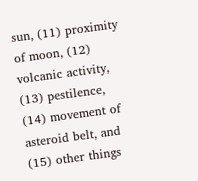sun, (11) proximity of moon, (12) volcanic activity, (13) pestilence, (14) movement of asteroid belt, and (15) other things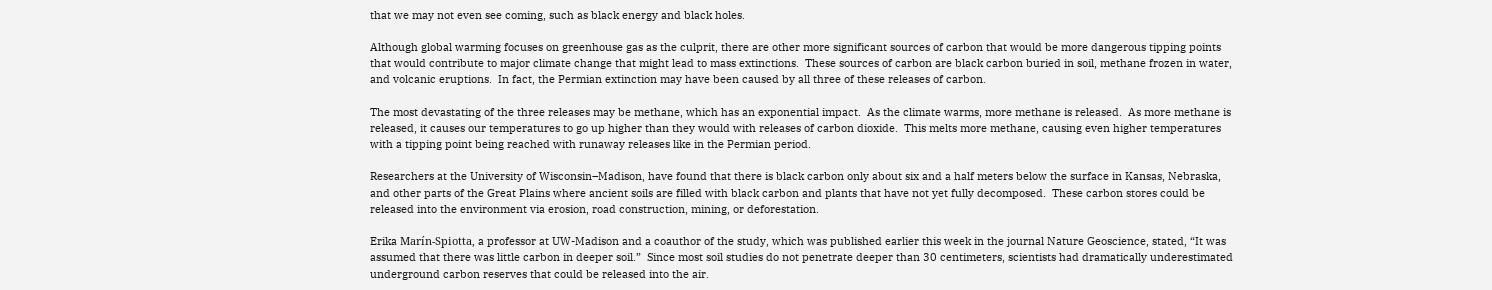that we may not even see coming, such as black energy and black holes.

Although global warming focuses on greenhouse gas as the culprit, there are other more significant sources of carbon that would be more dangerous tipping points that would contribute to major climate change that might lead to mass extinctions.  These sources of carbon are black carbon buried in soil, methane frozen in water, and volcanic eruptions.  In fact, the Permian extinction may have been caused by all three of these releases of carbon.

The most devastating of the three releases may be methane, which has an exponential impact.  As the climate warms, more methane is released.  As more methane is released, it causes our temperatures to go up higher than they would with releases of carbon dioxide.  This melts more methane, causing even higher temperatures with a tipping point being reached with runaway releases like in the Permian period.

Researchers at the University of Wisconsin–Madison, have found that there is black carbon only about six and a half meters below the surface in Kansas, Nebraska, and other parts of the Great Plains where ancient soils are filled with black carbon and plants that have not yet fully decomposed.  These carbon stores could be released into the environment via erosion, road construction, mining, or deforestation.

Erika Marín-Spiotta, a professor at UW-Madison and a coauthor of the study, which was published earlier this week in the journal Nature Geoscience, stated, “It was assumed that there was little carbon in deeper soil.”  Since most soil studies do not penetrate deeper than 30 centimeters, scientists had dramatically underestimated underground carbon reserves that could be released into the air.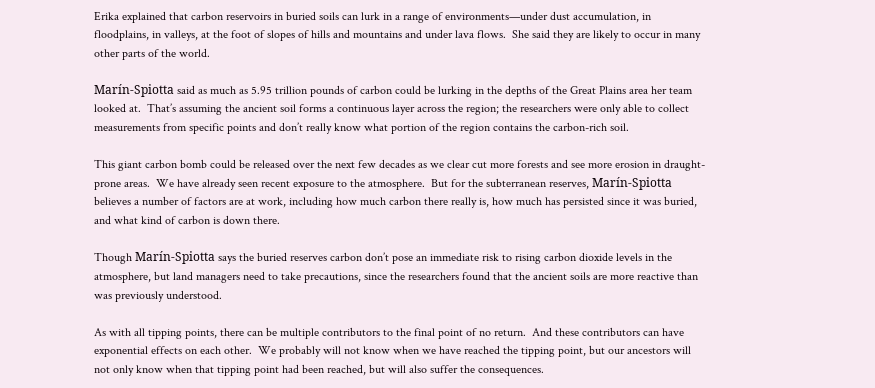Erika explained that carbon reservoirs in buried soils can lurk in a range of environments—under dust accumulation, in floodplains, in valleys, at the foot of slopes of hills and mountains and under lava flows.  She said they are likely to occur in many other parts of the world.

Marín-Spiotta said as much as 5.95 trillion pounds of carbon could be lurking in the depths of the Great Plains area her team looked at.  That’s assuming the ancient soil forms a continuous layer across the region; the researchers were only able to collect measurements from specific points and don’t really know what portion of the region contains the carbon-rich soil.

This giant carbon bomb could be released over the next few decades as we clear cut more forests and see more erosion in draught-prone areas.  We have already seen recent exposure to the atmosphere.  But for the subterranean reserves, Marín-Spiotta believes a number of factors are at work, including how much carbon there really is, how much has persisted since it was buried, and what kind of carbon is down there.

Though Marín-Spiotta says the buried reserves carbon don’t pose an immediate risk to rising carbon dioxide levels in the atmosphere, but land managers need to take precautions, since the researchers found that the ancient soils are more reactive than was previously understood.

As with all tipping points, there can be multiple contributors to the final point of no return.  And these contributors can have exponential effects on each other.  We probably will not know when we have reached the tipping point, but our ancestors will not only know when that tipping point had been reached, but will also suffer the consequences.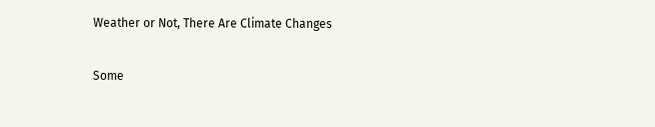Weather or Not, There Are Climate Changes

Some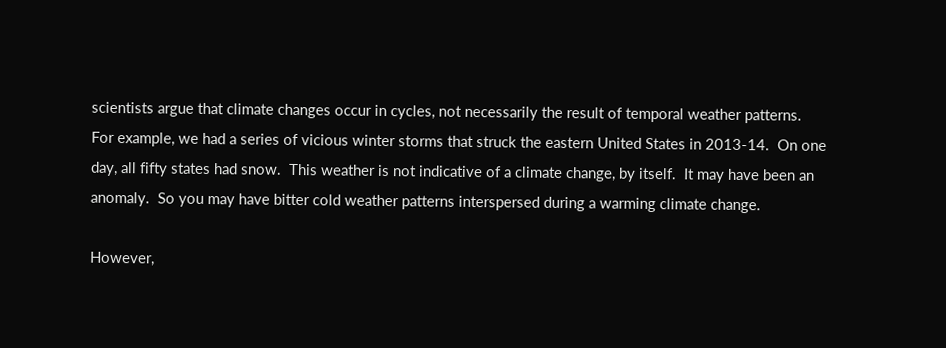scientists argue that climate changes occur in cycles, not necessarily the result of temporal weather patterns.  For example, we had a series of vicious winter storms that struck the eastern United States in 2013-14.  On one day, all fifty states had snow.  This weather is not indicative of a climate change, by itself.  It may have been an anomaly.  So you may have bitter cold weather patterns interspersed during a warming climate change.

However,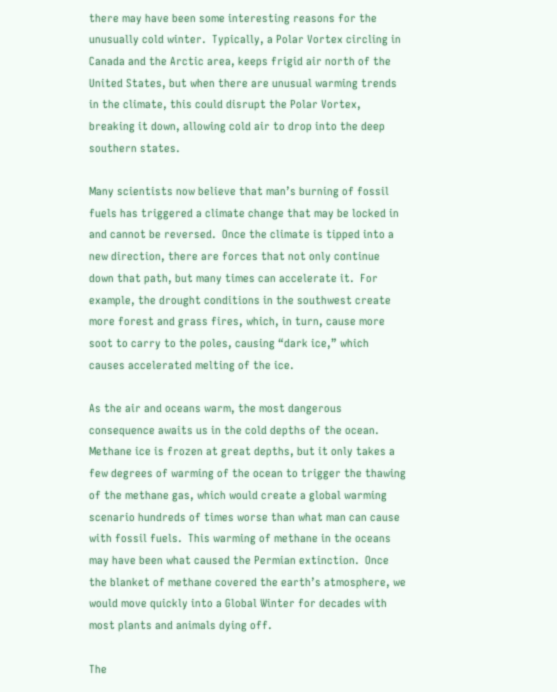there may have been some interesting reasons for the unusually cold winter.  Typically, a Polar Vortex circling in Canada and the Arctic area, keeps frigid air north of the United States, but when there are unusual warming trends in the climate, this could disrupt the Polar Vortex, breaking it down, allowing cold air to drop into the deep southern states.

Many scientists now believe that man’s burning of fossil fuels has triggered a climate change that may be locked in and cannot be reversed.  Once the climate is tipped into a new direction, there are forces that not only continue down that path, but many times can accelerate it.  For example, the drought conditions in the southwest create more forest and grass fires, which, in turn, cause more soot to carry to the poles, causing “dark ice,” which causes accelerated melting of the ice.

As the air and oceans warm, the most dangerous consequence awaits us in the cold depths of the ocean.  Methane ice is frozen at great depths, but it only takes a few degrees of warming of the ocean to trigger the thawing of the methane gas, which would create a global warming scenario hundreds of times worse than what man can cause with fossil fuels.  This warming of methane in the oceans may have been what caused the Permian extinction.  Once the blanket of methane covered the earth’s atmosphere, we would move quickly into a Global Winter for decades with most plants and animals dying off.

The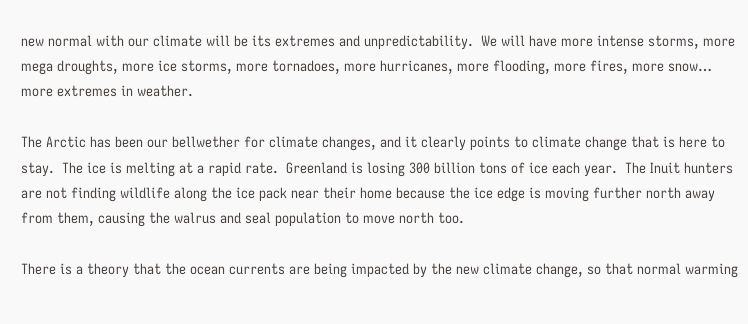new normal with our climate will be its extremes and unpredictability.  We will have more intense storms, more mega droughts, more ice storms, more tornadoes, more hurricanes, more flooding, more fires, more snow… more extremes in weather.

The Arctic has been our bellwether for climate changes, and it clearly points to climate change that is here to stay.  The ice is melting at a rapid rate.  Greenland is losing 300 billion tons of ice each year.  The Inuit hunters are not finding wildlife along the ice pack near their home because the ice edge is moving further north away from them, causing the walrus and seal population to move north too.

There is a theory that the ocean currents are being impacted by the new climate change, so that normal warming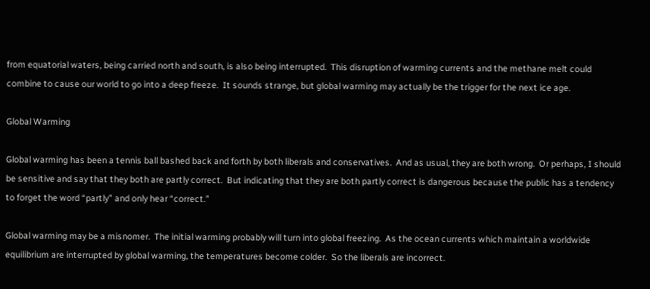from equatorial waters, being carried north and south, is also being interrupted.  This disruption of warming currents and the methane melt could combine to cause our world to go into a deep freeze.  It sounds strange, but global warming may actually be the trigger for the next ice age.

Global Warming

Global warming has been a tennis ball bashed back and forth by both liberals and conservatives.  And as usual, they are both wrong.  Or perhaps, I should be sensitive and say that they both are partly correct.  But indicating that they are both partly correct is dangerous because the public has a tendency to forget the word “partly” and only hear “correct.”

Global warming may be a misnomer.  The initial warming probably will turn into global freezing.  As the ocean currents which maintain a worldwide equilibrium are interrupted by global warming, the temperatures become colder.  So the liberals are incorrect.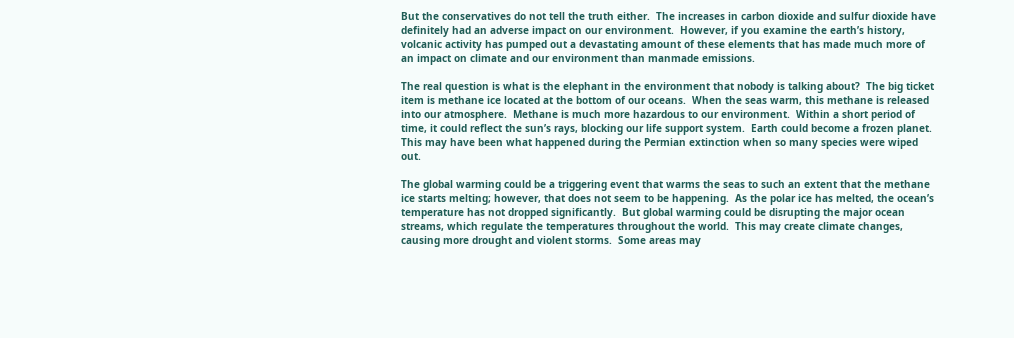But the conservatives do not tell the truth either.  The increases in carbon dioxide and sulfur dioxide have definitely had an adverse impact on our environment.  However, if you examine the earth’s history, volcanic activity has pumped out a devastating amount of these elements that has made much more of an impact on climate and our environment than manmade emissions.

The real question is what is the elephant in the environment that nobody is talking about?  The big ticket item is methane ice located at the bottom of our oceans.  When the seas warm, this methane is released into our atmosphere.  Methane is much more hazardous to our environment.  Within a short period of time, it could reflect the sun’s rays, blocking our life support system.  Earth could become a frozen planet.   This may have been what happened during the Permian extinction when so many species were wiped out.

The global warming could be a triggering event that warms the seas to such an extent that the methane ice starts melting; however, that does not seem to be happening.  As the polar ice has melted, the ocean’s temperature has not dropped significantly.  But global warming could be disrupting the major ocean streams, which regulate the temperatures throughout the world.  This may create climate changes, causing more drought and violent storms.  Some areas may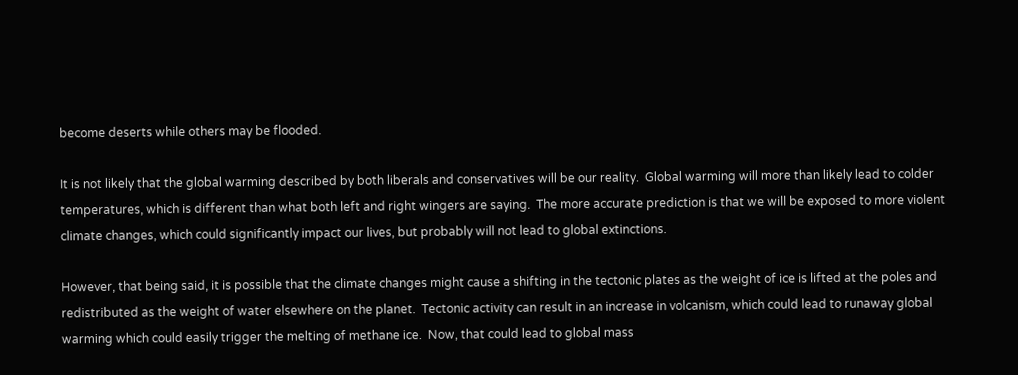become deserts while others may be flooded.

It is not likely that the global warming described by both liberals and conservatives will be our reality.  Global warming will more than likely lead to colder temperatures, which is different than what both left and right wingers are saying.  The more accurate prediction is that we will be exposed to more violent climate changes, which could significantly impact our lives, but probably will not lead to global extinctions.

However, that being said, it is possible that the climate changes might cause a shifting in the tectonic plates as the weight of ice is lifted at the poles and redistributed as the weight of water elsewhere on the planet.  Tectonic activity can result in an increase in volcanism, which could lead to runaway global warming which could easily trigger the melting of methane ice.  Now, that could lead to global mass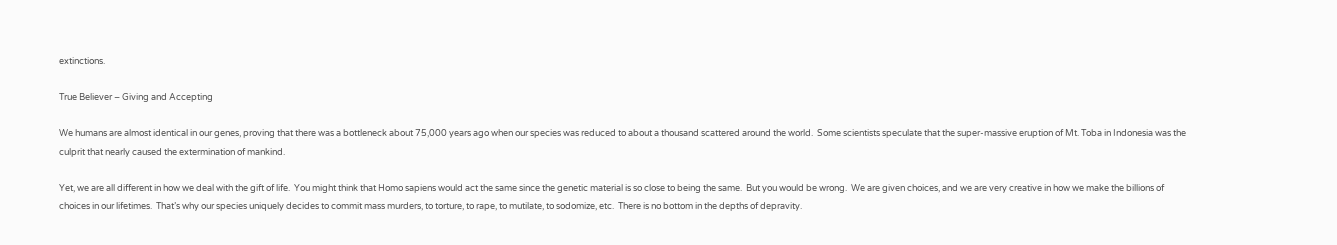extinctions.

True Believer – Giving and Accepting

We humans are almost identical in our genes, proving that there was a bottleneck about 75,000 years ago when our species was reduced to about a thousand scattered around the world.  Some scientists speculate that the super-massive eruption of Mt. Toba in Indonesia was the culprit that nearly caused the extermination of mankind.

Yet, we are all different in how we deal with the gift of life.  You might think that Homo sapiens would act the same since the genetic material is so close to being the same.  But you would be wrong.  We are given choices, and we are very creative in how we make the billions of choices in our lifetimes.  That’s why our species uniquely decides to commit mass murders, to torture, to rape, to mutilate, to sodomize, etc.  There is no bottom in the depths of depravity.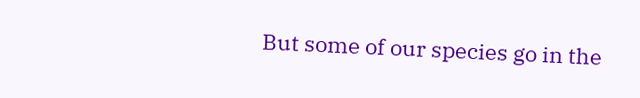But some of our species go in the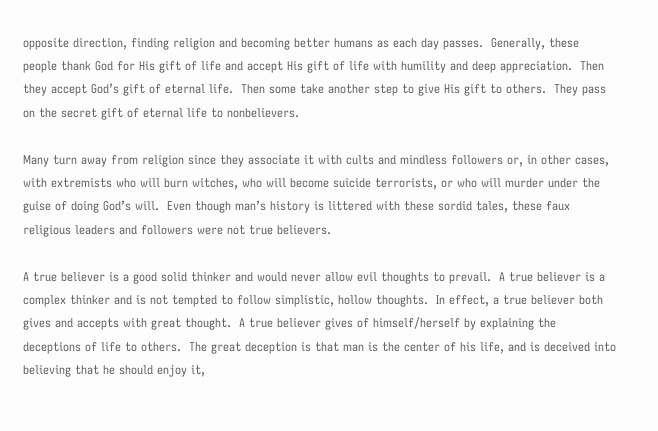opposite direction, finding religion and becoming better humans as each day passes.  Generally, these people thank God for His gift of life and accept His gift of life with humility and deep appreciation.  Then they accept God’s gift of eternal life.  Then some take another step to give His gift to others.  They pass on the secret gift of eternal life to nonbelievers.

Many turn away from religion since they associate it with cults and mindless followers or, in other cases, with extremists who will burn witches, who will become suicide terrorists, or who will murder under the guise of doing God’s will.  Even though man’s history is littered with these sordid tales, these faux religious leaders and followers were not true believers.

A true believer is a good solid thinker and would never allow evil thoughts to prevail.  A true believer is a complex thinker and is not tempted to follow simplistic, hollow thoughts.  In effect, a true believer both gives and accepts with great thought.  A true believer gives of himself/herself by explaining the deceptions of life to others.  The great deception is that man is the center of his life, and is deceived into believing that he should enjoy it,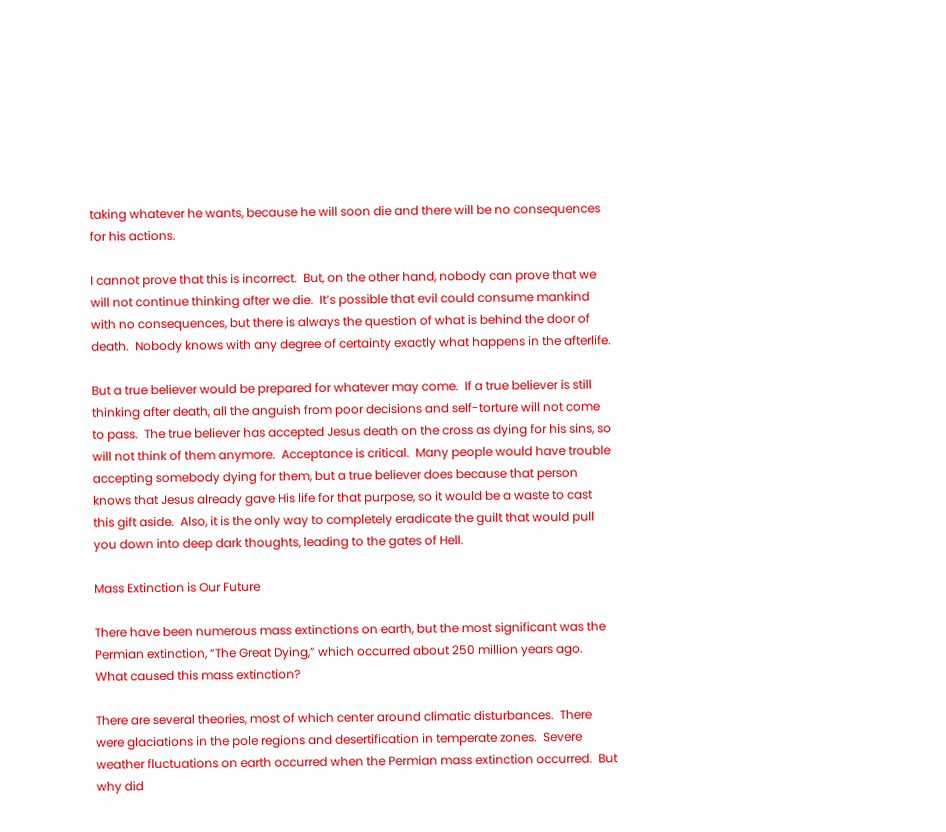taking whatever he wants, because he will soon die and there will be no consequences for his actions.

I cannot prove that this is incorrect.  But, on the other hand, nobody can prove that we will not continue thinking after we die.  It’s possible that evil could consume mankind with no consequences, but there is always the question of what is behind the door of death.  Nobody knows with any degree of certainty exactly what happens in the afterlife.

But a true believer would be prepared for whatever may come.  If a true believer is still thinking after death, all the anguish from poor decisions and self-torture will not come to pass.  The true believer has accepted Jesus death on the cross as dying for his sins, so will not think of them anymore.  Acceptance is critical.  Many people would have trouble accepting somebody dying for them, but a true believer does because that person knows that Jesus already gave His life for that purpose, so it would be a waste to cast this gift aside.  Also, it is the only way to completely eradicate the guilt that would pull you down into deep dark thoughts, leading to the gates of Hell.

Mass Extinction is Our Future

There have been numerous mass extinctions on earth, but the most significant was the Permian extinction, “The Great Dying,” which occurred about 250 million years ago.  What caused this mass extinction?

There are several theories, most of which center around climatic disturbances.  There were glaciations in the pole regions and desertification in temperate zones.  Severe weather fluctuations on earth occurred when the Permian mass extinction occurred.  But why did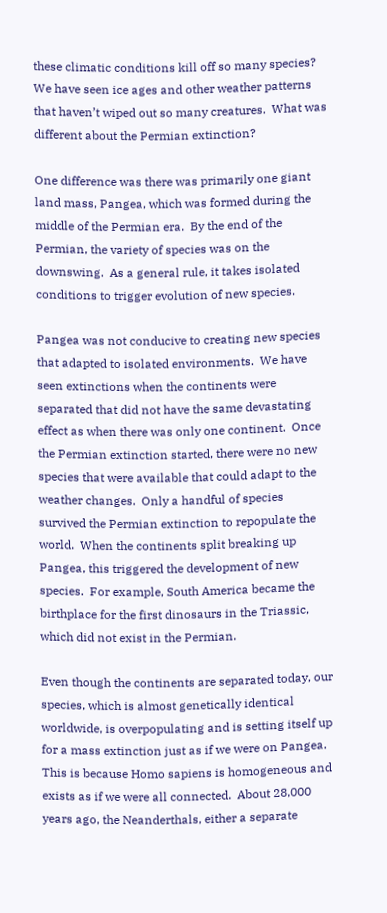these climatic conditions kill off so many species?  We have seen ice ages and other weather patterns that haven’t wiped out so many creatures.  What was different about the Permian extinction?

One difference was there was primarily one giant land mass, Pangea, which was formed during the middle of the Permian era.  By the end of the Permian, the variety of species was on the downswing.  As a general rule, it takes isolated conditions to trigger evolution of new species.

Pangea was not conducive to creating new species that adapted to isolated environments.  We have seen extinctions when the continents were separated that did not have the same devastating effect as when there was only one continent.  Once the Permian extinction started, there were no new species that were available that could adapt to the weather changes.  Only a handful of species survived the Permian extinction to repopulate the world.  When the continents split breaking up Pangea, this triggered the development of new species.  For example, South America became the birthplace for the first dinosaurs in the Triassic, which did not exist in the Permian.

Even though the continents are separated today, our species, which is almost genetically identical worldwide, is overpopulating and is setting itself up for a mass extinction just as if we were on Pangea.  This is because Homo sapiens is homogeneous and exists as if we were all connected.  About 28,000 years ago, the Neanderthals, either a separate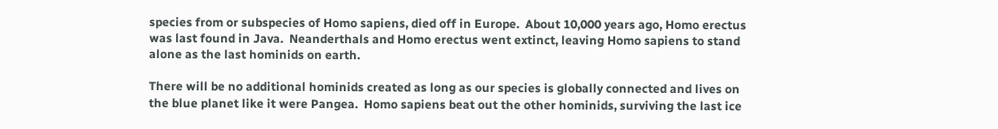species from or subspecies of Homo sapiens, died off in Europe.  About 10,000 years ago, Homo erectus was last found in Java.  Neanderthals and Homo erectus went extinct, leaving Homo sapiens to stand alone as the last hominids on earth.

There will be no additional hominids created as long as our species is globally connected and lives on the blue planet like it were Pangea.  Homo sapiens beat out the other hominids, surviving the last ice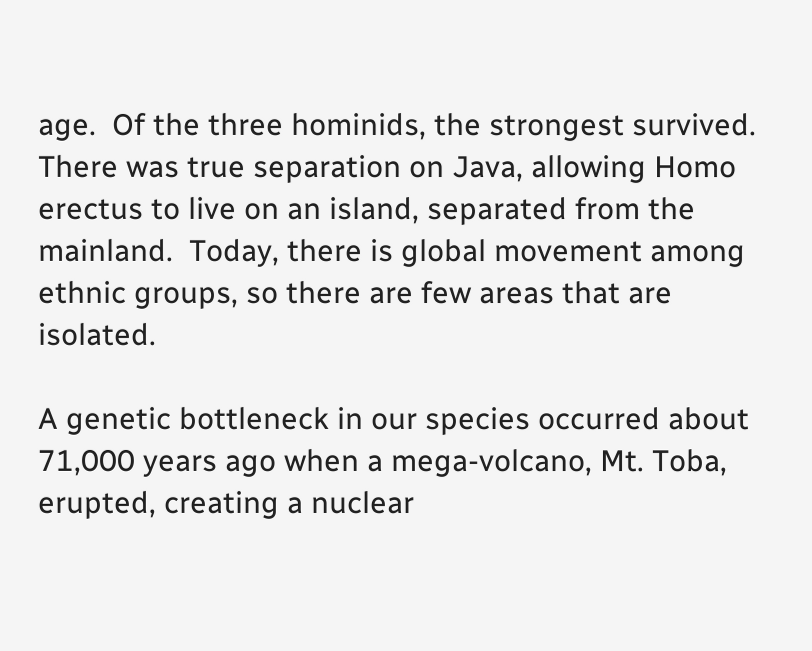age.  Of the three hominids, the strongest survived.  There was true separation on Java, allowing Homo erectus to live on an island, separated from the mainland.  Today, there is global movement among ethnic groups, so there are few areas that are isolated.

A genetic bottleneck in our species occurred about 71,000 years ago when a mega-volcano, Mt. Toba, erupted, creating a nuclear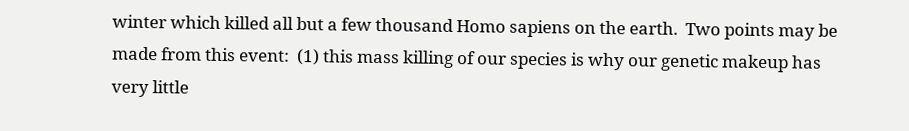winter which killed all but a few thousand Homo sapiens on the earth.  Two points may be made from this event:  (1) this mass killing of our species is why our genetic makeup has very little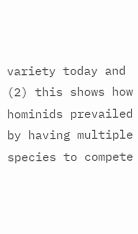variety today and (2) this shows how hominids prevailed by having multiple species to compete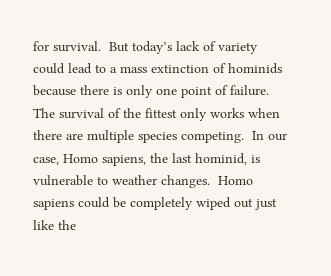for survival.  But today’s lack of variety could lead to a mass extinction of hominids because there is only one point of failure.  The survival of the fittest only works when there are multiple species competing.  In our case, Homo sapiens, the last hominid, is vulnerable to weather changes.  Homo sapiens could be completely wiped out just like the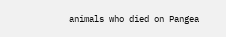animals who died on Pangea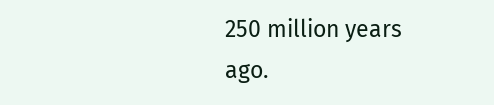250 million years ago.